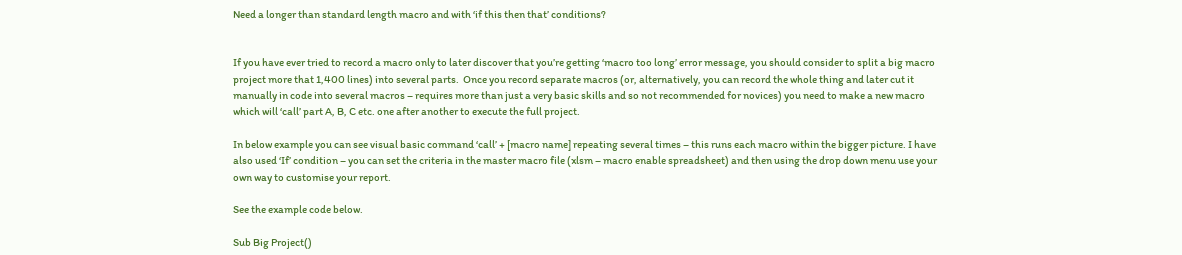Need a longer than standard length macro and with ‘if this then that’ conditions?


If you have ever tried to record a macro only to later discover that you’re getting ‘macro too long’ error message, you should consider to split a big macro project more that 1,400 lines) into several parts.  Once you record separate macros (or, alternatively, you can record the whole thing and later cut it manually in code into several macros – requires more than just a very basic skills and so not recommended for novices) you need to make a new macro which will ‘call’ part A, B, C etc. one after another to execute the full project.

In below example you can see visual basic command ‘call’ + [macro name] repeating several times – this runs each macro within the bigger picture. I have also used ‘If’ condition – you can set the criteria in the master macro file (xlsm – macro enable spreadsheet) and then using the drop down menu use your own way to customise your report.

See the example code below.

Sub Big Project()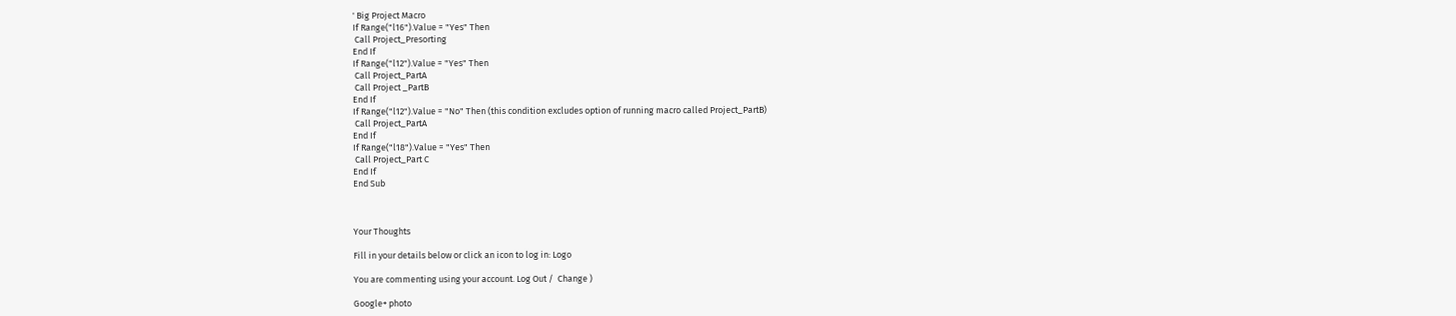' Big Project Macro
If Range("l16").Value = "Yes" Then
 Call Project_Presorting
End If
If Range("l12").Value = "Yes" Then
 Call Project_PartA
 Call Project _PartB
End If
If Range("l12").Value = "No" Then (this condition excludes option of running macro called Project_PartB)
 Call Project_PartA
End If
If Range("l18").Value = "Yes" Then
 Call Project_Part C
End If
End Sub



Your Thoughts

Fill in your details below or click an icon to log in: Logo

You are commenting using your account. Log Out /  Change )

Google+ photo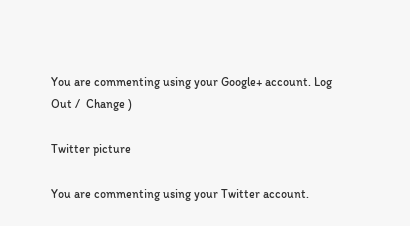You are commenting using your Google+ account. Log Out /  Change )

Twitter picture

You are commenting using your Twitter account.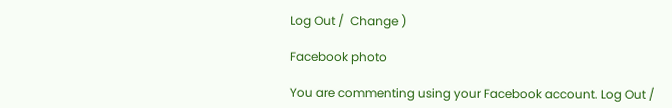Log Out /  Change )

Facebook photo

You are commenting using your Facebook account. Log Out /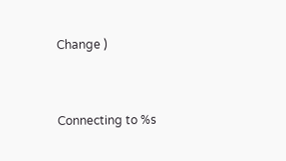Change )


Connecting to %s